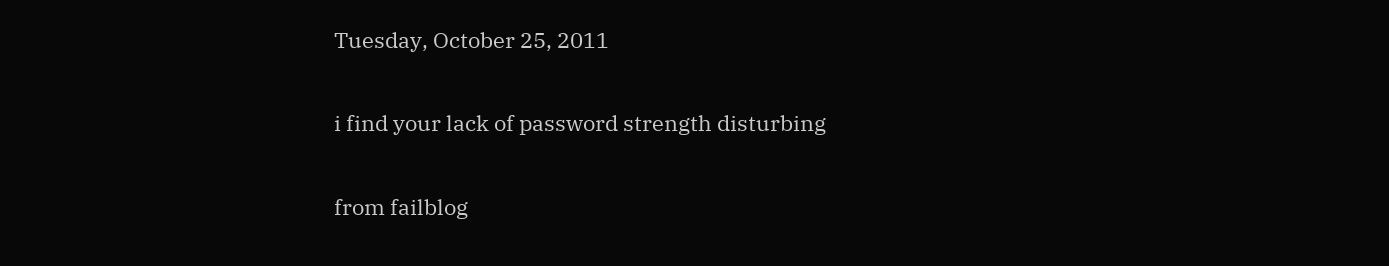Tuesday, October 25, 2011

i find your lack of password strength disturbing

from failblog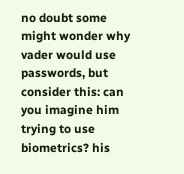no doubt some might wonder why vader would use passwords, but consider this: can you imagine him trying to use biometrics? his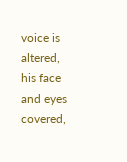voice is altered, his face and eyes covered,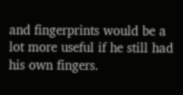and fingerprints would be a lot more useful if he still had his own fingers.